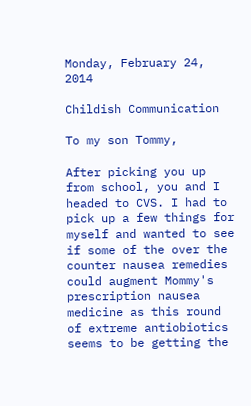Monday, February 24, 2014

Childish Communication

To my son Tommy,

After picking you up from school, you and I headed to CVS. I had to pick up a few things for myself and wanted to see if some of the over the counter nausea remedies could augment Mommy's prescription nausea medicine as this round of extreme antiobiotics seems to be getting the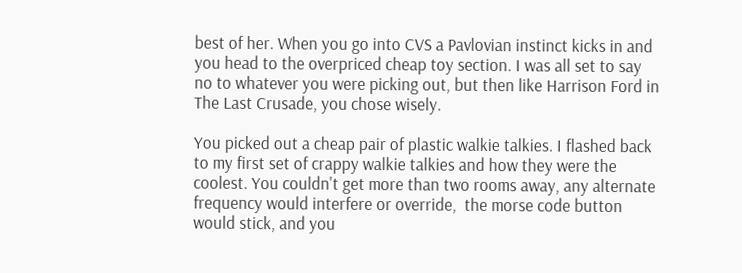best of her. When you go into CVS a Pavlovian instinct kicks in and you head to the overpriced cheap toy section. I was all set to say no to whatever you were picking out, but then like Harrison Ford in The Last Crusade, you chose wisely.

You picked out a cheap pair of plastic walkie talkies. I flashed back to my first set of crappy walkie talkies and how they were the coolest. You couldn't get more than two rooms away, any alternate frequency would interfere or override,  the morse code button would stick, and you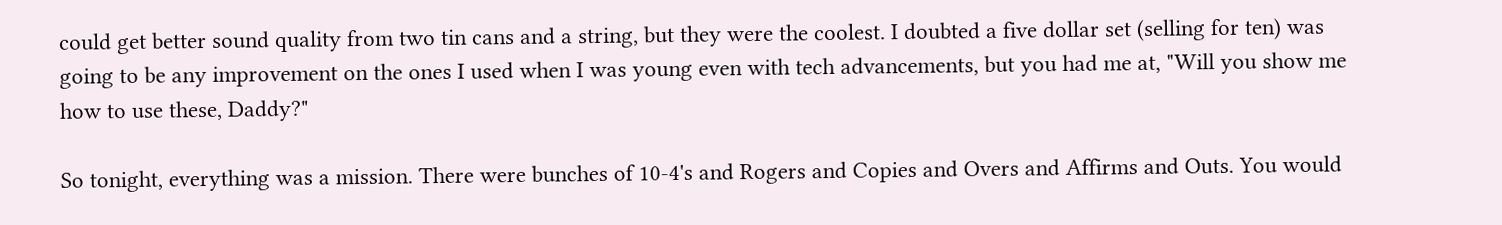could get better sound quality from two tin cans and a string, but they were the coolest. I doubted a five dollar set (selling for ten) was going to be any improvement on the ones I used when I was young even with tech advancements, but you had me at, "Will you show me how to use these, Daddy?"

So tonight, everything was a mission. There were bunches of 10-4's and Rogers and Copies and Overs and Affirms and Outs. You would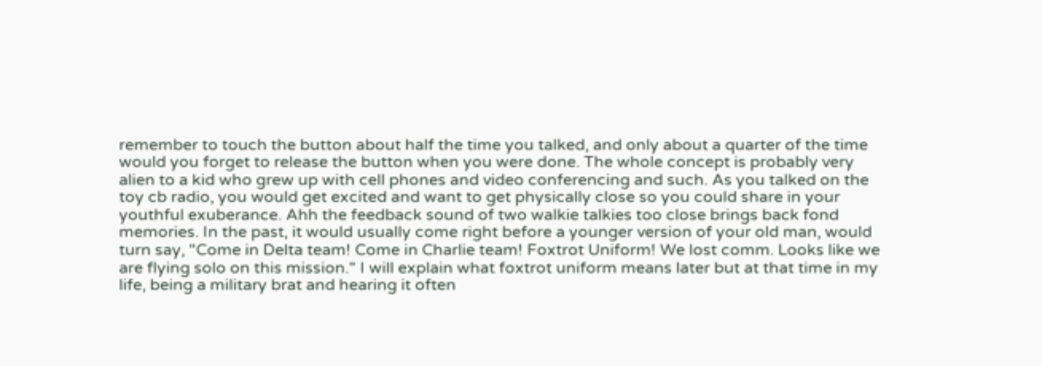remember to touch the button about half the time you talked, and only about a quarter of the time would you forget to release the button when you were done. The whole concept is probably very alien to a kid who grew up with cell phones and video conferencing and such. As you talked on the toy cb radio, you would get excited and want to get physically close so you could share in your youthful exuberance. Ahh the feedback sound of two walkie talkies too close brings back fond memories. In the past, it would usually come right before a younger version of your old man, would turn say, "Come in Delta team! Come in Charlie team! Foxtrot Uniform! We lost comm. Looks like we are flying solo on this mission." I will explain what foxtrot uniform means later but at that time in my life, being a military brat and hearing it often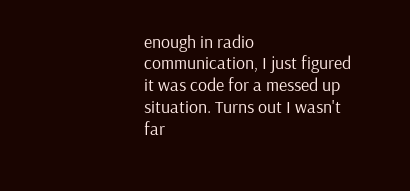enough in radio communication, I just figured it was code for a messed up situation. Turns out I wasn't far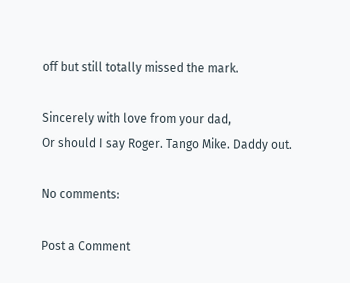off but still totally missed the mark.

Sincerely with love from your dad,
Or should I say Roger. Tango Mike. Daddy out.

No comments:

Post a Comment